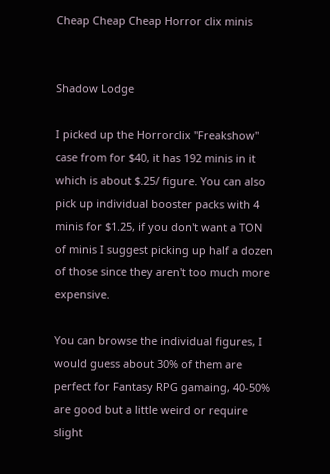Cheap Cheap Cheap Horror clix minis


Shadow Lodge

I picked up the Horrorclix "Freakshow" case from for $40, it has 192 minis in it which is about $.25/ figure. You can also pick up individual booster packs with 4 minis for $1.25, if you don't want a TON of minis I suggest picking up half a dozen of those since they aren't too much more expensive.

You can browse the individual figures, I would guess about 30% of them are perfect for Fantasy RPG gamaing, 40-50% are good but a little weird or require slight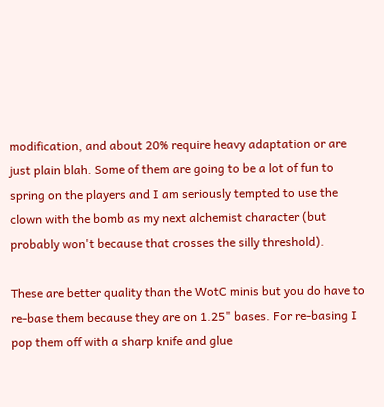modification, and about 20% require heavy adaptation or are just plain blah. Some of them are going to be a lot of fun to spring on the players and I am seriously tempted to use the clown with the bomb as my next alchemist character (but probably won't because that crosses the silly threshold).

These are better quality than the WotC minis but you do have to re-base them because they are on 1.25" bases. For re-basing I pop them off with a sharp knife and glue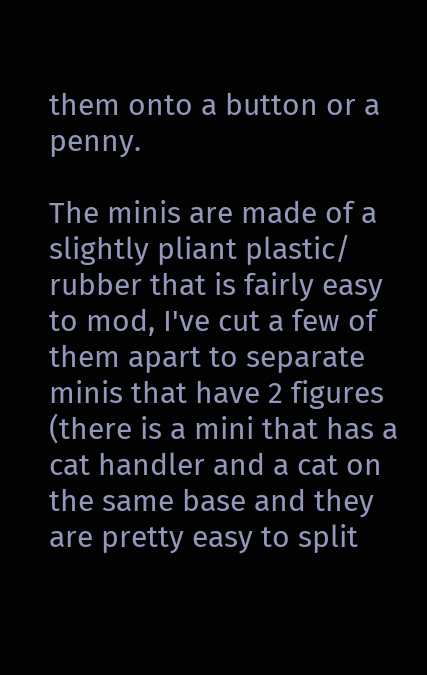them onto a button or a penny.

The minis are made of a slightly pliant plastic/ rubber that is fairly easy to mod, I've cut a few of them apart to separate minis that have 2 figures (there is a mini that has a cat handler and a cat on the same base and they are pretty easy to split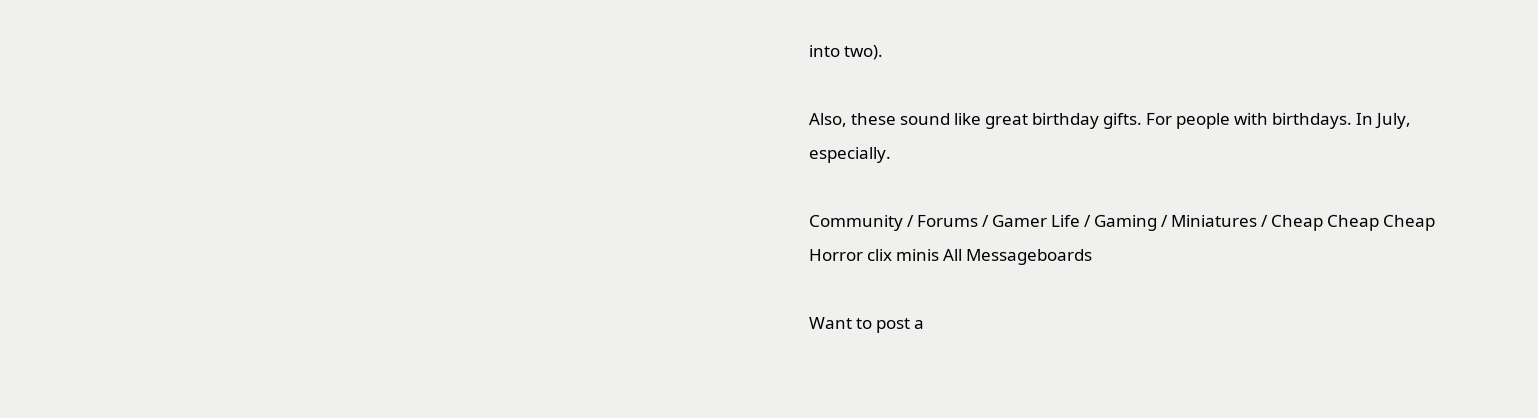into two).

Also, these sound like great birthday gifts. For people with birthdays. In July, especially.

Community / Forums / Gamer Life / Gaming / Miniatures / Cheap Cheap Cheap Horror clix minis All Messageboards

Want to post a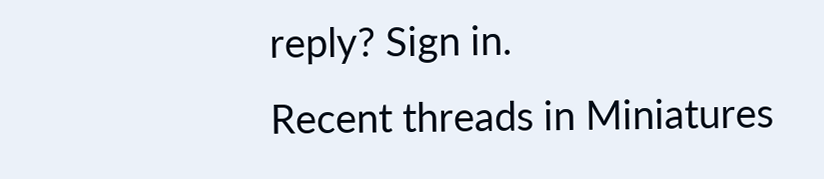reply? Sign in.
Recent threads in Miniatures